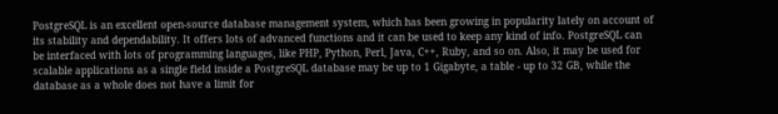PostgreSQL is an excellent open-source database management system, which has been growing in popularity lately on account of its stability and dependability. It offers lots of advanced functions and it can be used to keep any kind of info. PostgreSQL can be interfaced with lots of programming languages, like PHP, Python, Perl, Java, C++, Ruby, and so on. Also, it may be used for scalable applications as a single field inside a PostgreSQL database may be up to 1 Gigabyte, a table - up to 32 GB, while the database as a whole does not have a limit for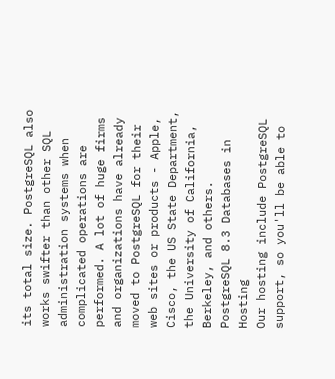its total size. PostgreSQL also works swifter than other SQL administration systems when complicated operations are performed. A lot of huge firms and organizations have already moved to PostgreSQL for their web sites or products - Apple, Cisco, the US State Department, the University of California, Berkeley, and others.
PostgreSQL 8.3 Databases in Hosting
Our hosting include PostgreSQL support, so you'll be able to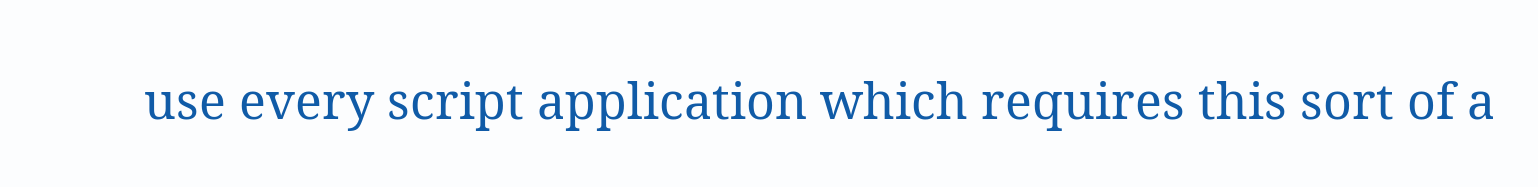use every script application which requires this sort of a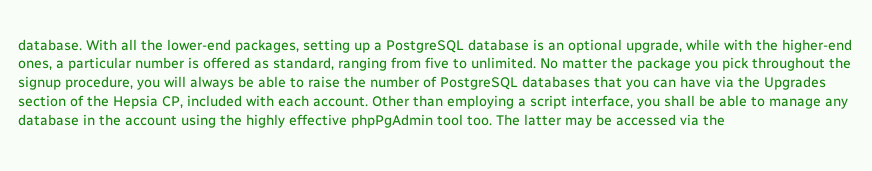database. With all the lower-end packages, setting up a PostgreSQL database is an optional upgrade, while with the higher-end ones, a particular number is offered as standard, ranging from five to unlimited. No matter the package you pick throughout the signup procedure, you will always be able to raise the number of PostgreSQL databases that you can have via the Upgrades section of the Hepsia CP, included with each account. Other than employing a script interface, you shall be able to manage any database in the account using the highly effective phpPgAdmin tool too. The latter may be accessed via the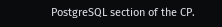PostgreSQL section of the CP.